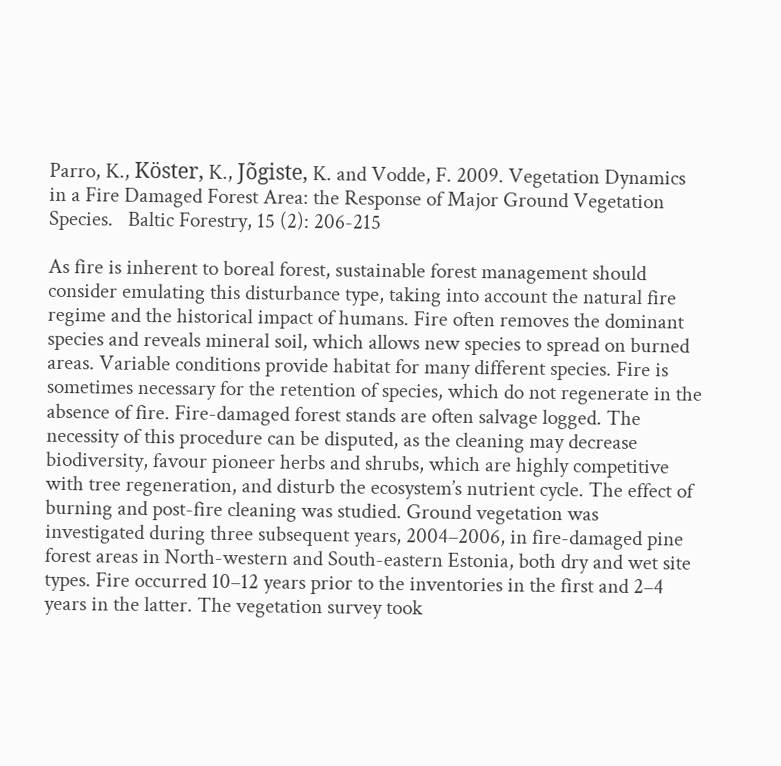Parro, K., Köster, K., Jõgiste, K. and Vodde, F. 2009. Vegetation Dynamics in a Fire Damaged Forest Area: the Response of Major Ground Vegetation Species.   Baltic Forestry, 15 (2): 206-215

As fire is inherent to boreal forest, sustainable forest management should consider emulating this disturbance type, taking into account the natural fire regime and the historical impact of humans. Fire often removes the dominant species and reveals mineral soil, which allows new species to spread on burned areas. Variable conditions provide habitat for many different species. Fire is sometimes necessary for the retention of species, which do not regenerate in the absence of fire. Fire-damaged forest stands are often salvage logged. The necessity of this procedure can be disputed, as the cleaning may decrease biodiversity, favour pioneer herbs and shrubs, which are highly competitive with tree regeneration, and disturb the ecosystem’s nutrient cycle. The effect of burning and post-fire cleaning was studied. Ground vegetation was investigated during three subsequent years, 2004–2006, in fire-damaged pine forest areas in North-western and South-eastern Estonia, both dry and wet site types. Fire occurred 10–12 years prior to the inventories in the first and 2–4 years in the latter. The vegetation survey took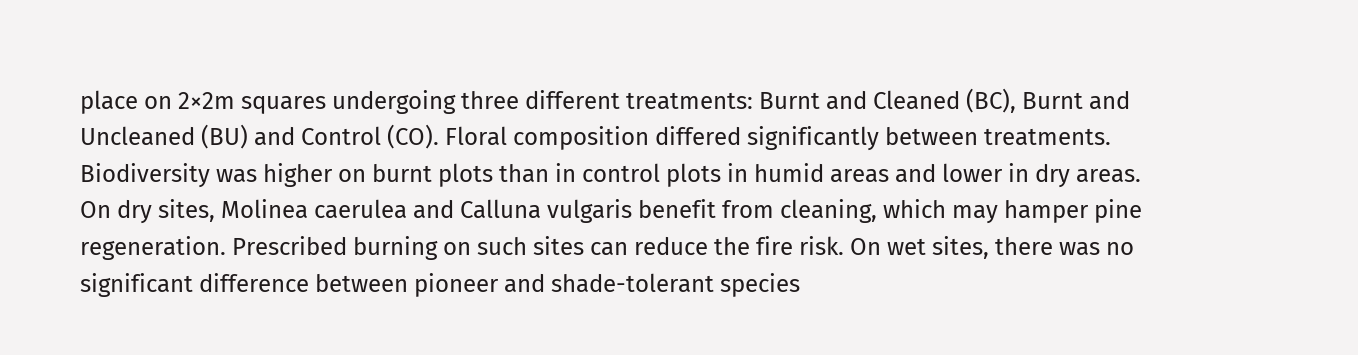place on 2×2m squares undergoing three different treatments: Burnt and Cleaned (BC), Burnt and Uncleaned (BU) and Control (CO). Floral composition differed significantly between treatments. Biodiversity was higher on burnt plots than in control plots in humid areas and lower in dry areas. On dry sites, Molinea caerulea and Calluna vulgaris benefit from cleaning, which may hamper pine regeneration. Prescribed burning on such sites can reduce the fire risk. On wet sites, there was no significant difference between pioneer and shade-tolerant species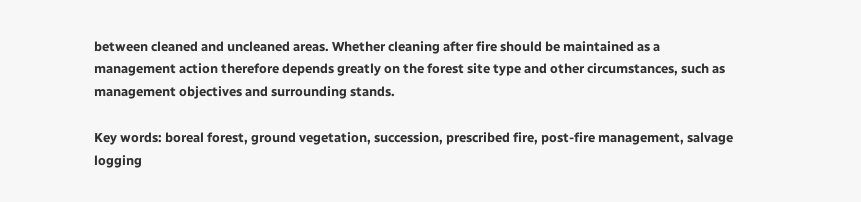between cleaned and uncleaned areas. Whether cleaning after fire should be maintained as a management action therefore depends greatly on the forest site type and other circumstances, such as management objectives and surrounding stands.

Key words: boreal forest, ground vegetation, succession, prescribed fire, post-fire management, salvage logging